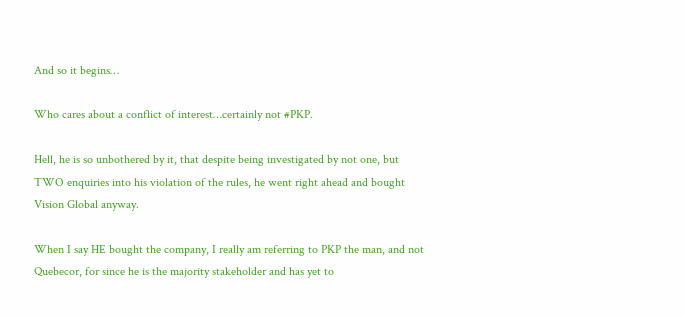And so it begins…

Who cares about a conflict of interest…certainly not #PKP.

Hell, he is so unbothered by it, that despite being investigated by not one, but TWO enquiries into his violation of the rules, he went right ahead and bought Vision Global anyway.

When I say HE bought the company, I really am referring to PKP the man, and not Quebecor, for since he is the majority stakeholder and has yet to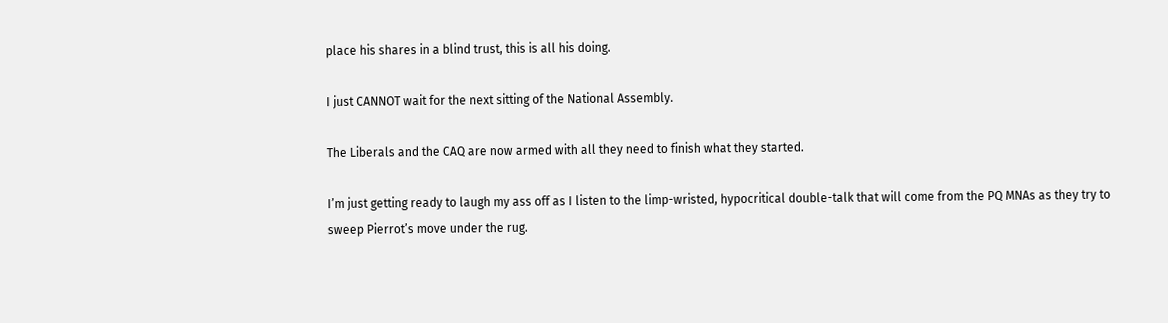place his shares in a blind trust, this is all his doing.

I just CANNOT wait for the next sitting of the National Assembly.

The Liberals and the CAQ are now armed with all they need to finish what they started.

I’m just getting ready to laugh my ass off as I listen to the limp-wristed, hypocritical double-talk that will come from the PQ MNAs as they try to sweep Pierrot’s move under the rug.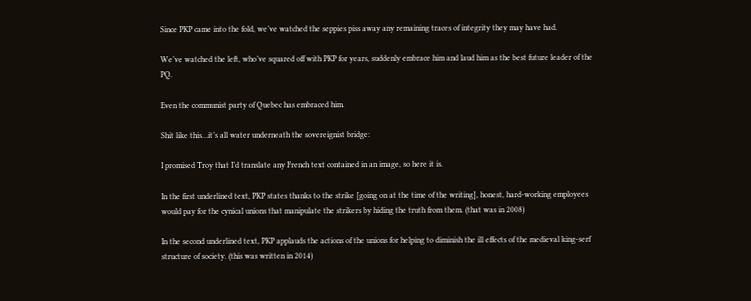Since PKP came into the fold, we’ve watched the seppies piss away any remaining traces of integrity they may have had.

We’ve watched the left, who’ve squared off with PKP for years, suddenly embrace him and laud him as the best future leader of the PQ.

Even the communist party of Quebec has embraced him.

Shit like this…it’s all water underneath the sovereignist bridge:

I promised Troy that I’d translate any French text contained in an image, so here it is.

In the first underlined text, PKP states thanks to the strike [going on at the time of the writing], honest, hard-working employees would pay for the cynical unions that manipulate the strikers by hiding the truth from them. (that was in 2008)

In the second underlined text, PKP applauds the actions of the unions for helping to diminish the ill effects of the medieval king-serf structure of society. (this was written in 2014)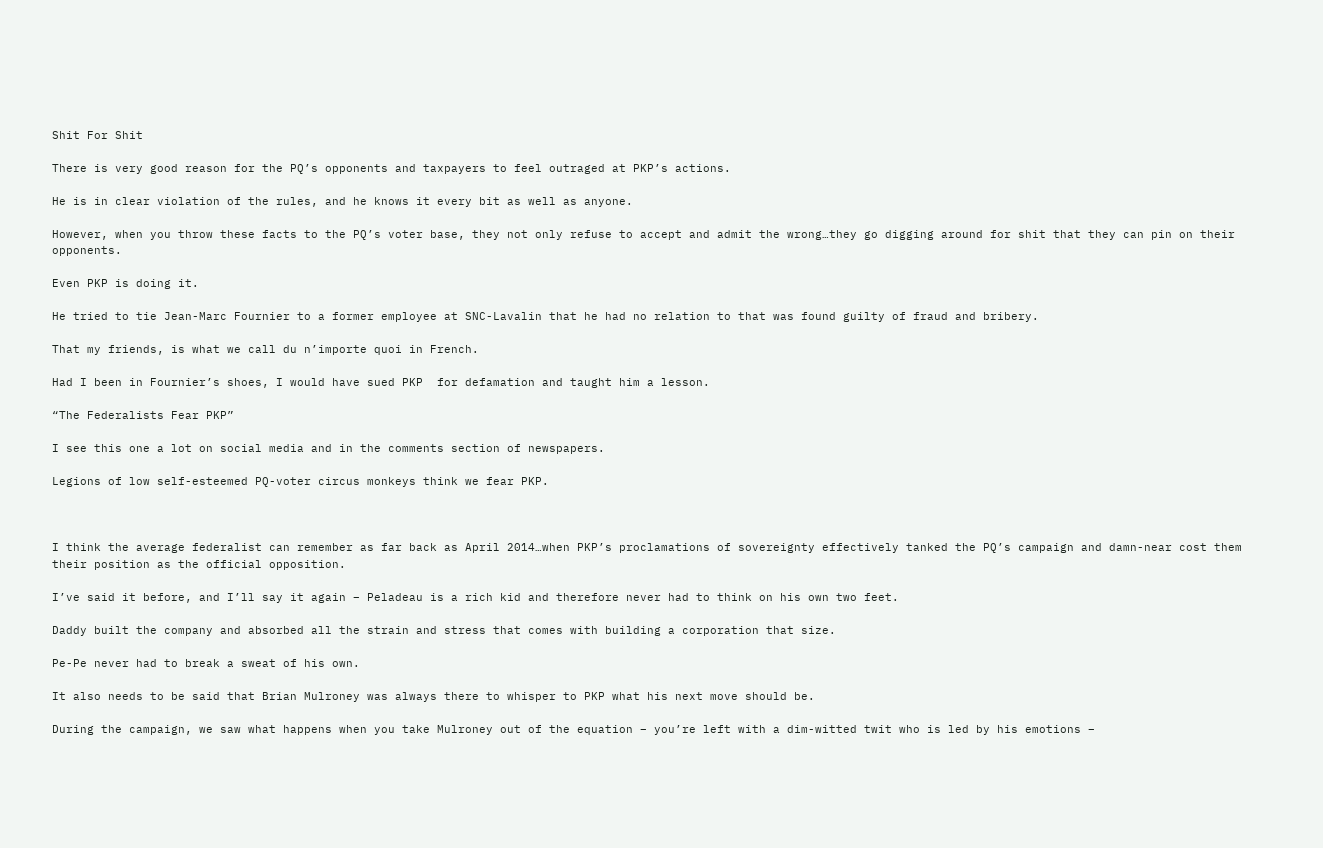Shit For Shit

There is very good reason for the PQ’s opponents and taxpayers to feel outraged at PKP’s actions.

He is in clear violation of the rules, and he knows it every bit as well as anyone.

However, when you throw these facts to the PQ’s voter base, they not only refuse to accept and admit the wrong…they go digging around for shit that they can pin on their opponents.

Even PKP is doing it.

He tried to tie Jean-Marc Fournier to a former employee at SNC-Lavalin that he had no relation to that was found guilty of fraud and bribery.

That my friends, is what we call du n’importe quoi in French.

Had I been in Fournier’s shoes, I would have sued PKP  for defamation and taught him a lesson.

“The Federalists Fear PKP”

I see this one a lot on social media and in the comments section of newspapers.

Legions of low self-esteemed PQ-voter circus monkeys think we fear PKP.



I think the average federalist can remember as far back as April 2014…when PKP’s proclamations of sovereignty effectively tanked the PQ’s campaign and damn-near cost them their position as the official opposition.

I’ve said it before, and I’ll say it again – Peladeau is a rich kid and therefore never had to think on his own two feet.

Daddy built the company and absorbed all the strain and stress that comes with building a corporation that size.

Pe-Pe never had to break a sweat of his own.

It also needs to be said that Brian Mulroney was always there to whisper to PKP what his next move should be.

During the campaign, we saw what happens when you take Mulroney out of the equation – you’re left with a dim-witted twit who is led by his emotions –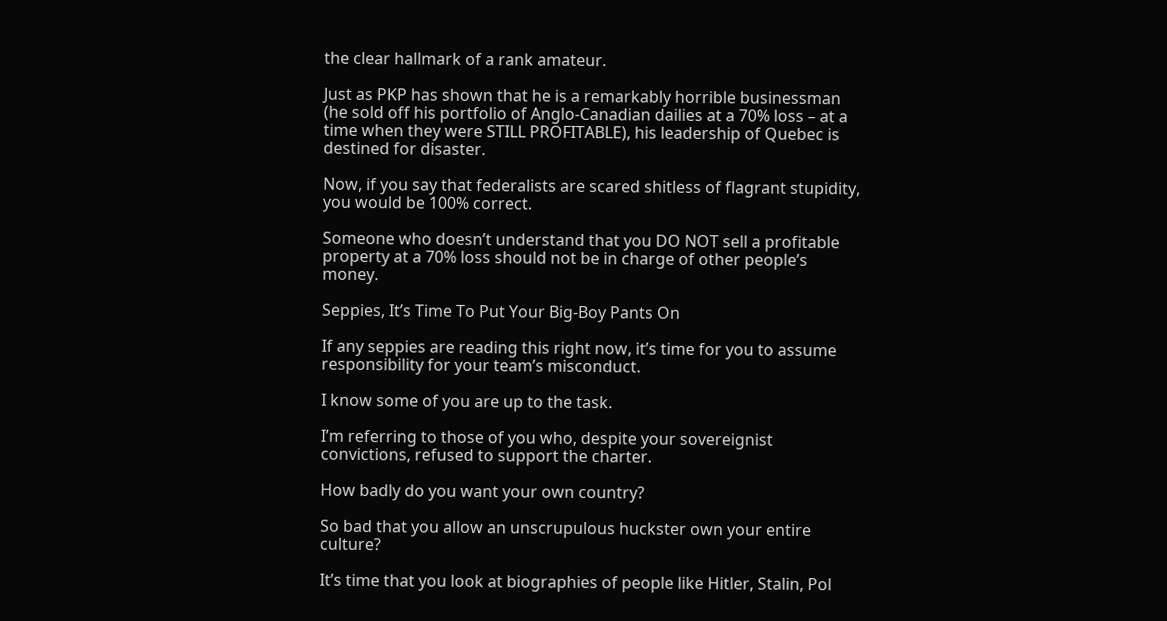the clear hallmark of a rank amateur.

Just as PKP has shown that he is a remarkably horrible businessman (he sold off his portfolio of Anglo-Canadian dailies at a 70% loss – at a time when they were STILL PROFITABLE), his leadership of Quebec is destined for disaster.

Now, if you say that federalists are scared shitless of flagrant stupidity, you would be 100% correct.

Someone who doesn’t understand that you DO NOT sell a profitable property at a 70% loss should not be in charge of other people’s money.

Seppies, It’s Time To Put Your Big-Boy Pants On

If any seppies are reading this right now, it’s time for you to assume responsibility for your team’s misconduct.

I know some of you are up to the task.

I’m referring to those of you who, despite your sovereignist convictions, refused to support the charter.

How badly do you want your own country?

So bad that you allow an unscrupulous huckster own your entire culture?

It’s time that you look at biographies of people like Hitler, Stalin, Pol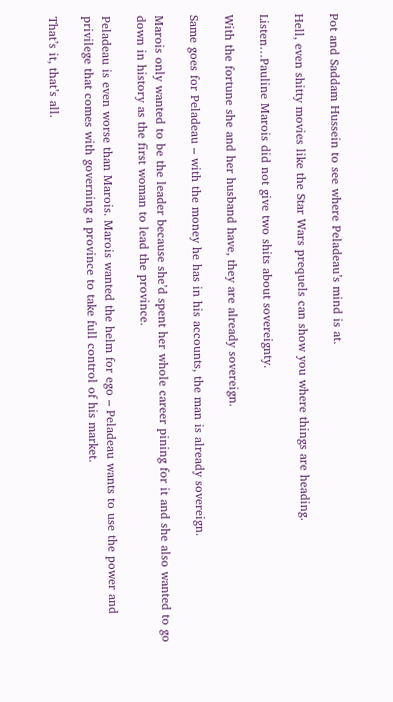Pot and Saddam Hussein to see where Peladeau’s mind is at.

Hell, even shitty movies like the Star Wars prequels can show you where things are heading.

Listen…Pauline Marois did not give two shits about sovereignty.

With the fortune she and her husband have, they are already sovereign.

Same goes for Peladeau – with the money he has in his accounts, the man is already sovereign.

Marois only wanted to be the leader because she’d spent her whole career pining for it and she also wanted to go down in history as the first woman to lead the province.

Peladeau is even worse than Marois. Marois wanted the helm for ego – Peladeau wants to use the power and privilege that comes with governing a province to take full control of his market.

That’s it, that’s all.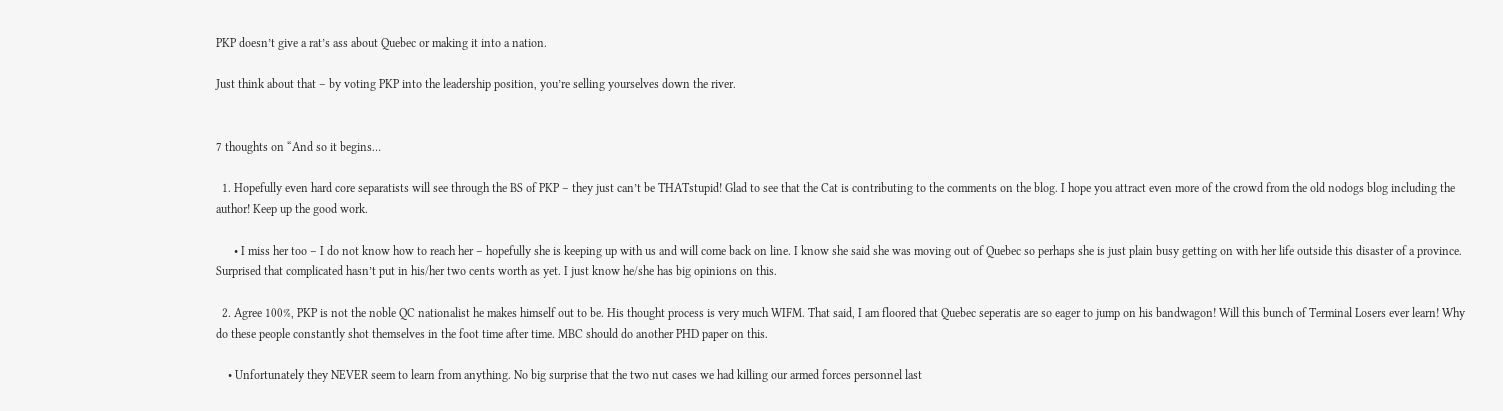PKP doesn’t give a rat’s ass about Quebec or making it into a nation.

Just think about that – by voting PKP into the leadership position, you’re selling yourselves down the river.


7 thoughts on “And so it begins…

  1. Hopefully even hard core separatists will see through the BS of PKP – they just can’t be THATstupid! Glad to see that the Cat is contributing to the comments on the blog. I hope you attract even more of the crowd from the old nodogs blog including the author! Keep up the good work.

      • I miss her too – I do not know how to reach her – hopefully she is keeping up with us and will come back on line. I know she said she was moving out of Quebec so perhaps she is just plain busy getting on with her life outside this disaster of a province. Surprised that complicated hasn’t put in his/her two cents worth as yet. I just know he/she has big opinions on this.

  2. Agree 100%, PKP is not the noble QC nationalist he makes himself out to be. His thought process is very much WIFM. That said, I am floored that Quebec seperatis are so eager to jump on his bandwagon! Will this bunch of Terminal Losers ever learn! Why do these people constantly shot themselves in the foot time after time. MBC should do another PHD paper on this.

    • Unfortunately they NEVER seem to learn from anything. No big surprise that the two nut cases we had killing our armed forces personnel last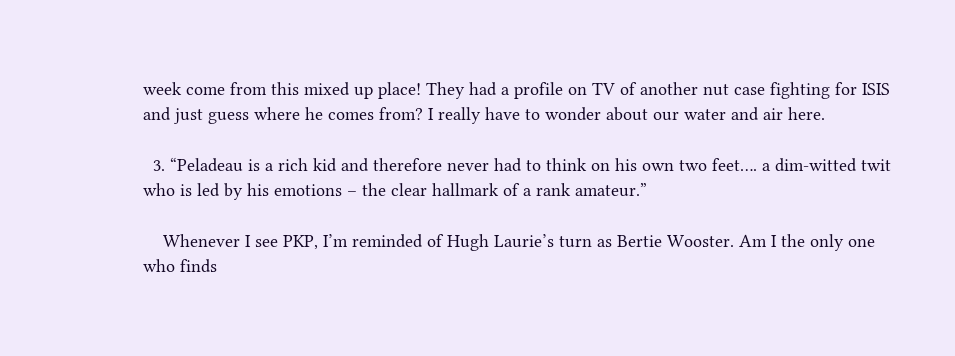week come from this mixed up place! They had a profile on TV of another nut case fighting for ISIS and just guess where he comes from? I really have to wonder about our water and air here.

  3. “Peladeau is a rich kid and therefore never had to think on his own two feet…. a dim-witted twit who is led by his emotions – the clear hallmark of a rank amateur.”

    Whenever I see PKP, I’m reminded of Hugh Laurie’s turn as Bertie Wooster. Am I the only one who finds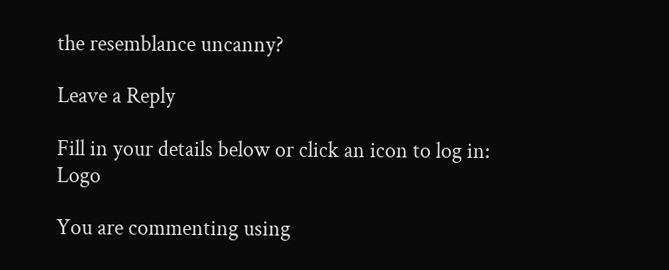the resemblance uncanny?

Leave a Reply

Fill in your details below or click an icon to log in: Logo

You are commenting using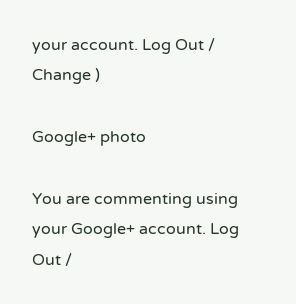your account. Log Out /  Change )

Google+ photo

You are commenting using your Google+ account. Log Out /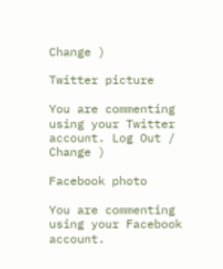Change )

Twitter picture

You are commenting using your Twitter account. Log Out /  Change )

Facebook photo

You are commenting using your Facebook account.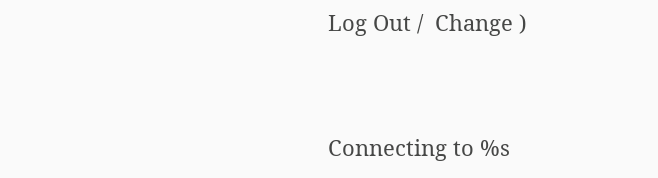Log Out /  Change )


Connecting to %s